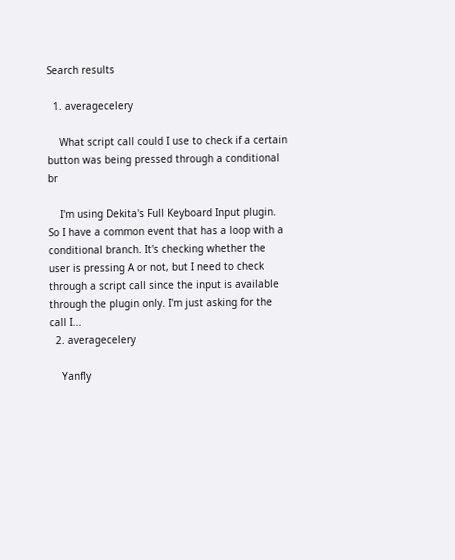Search results

  1. averagecelery

    What script call could I use to check if a certain button was being pressed through a conditional br

    I'm using Dekita's Full Keyboard Input plugin. So I have a common event that has a loop with a conditional branch. It's checking whether the user is pressing A or not, but I need to check through a script call since the input is available through the plugin only. I'm just asking for the call I...
  2. averagecelery

    Yanfly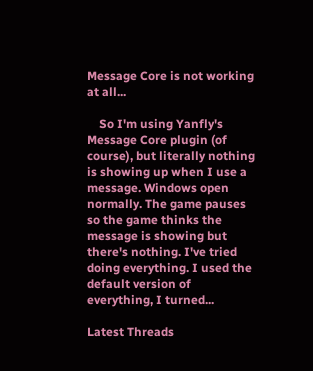Message Core is not working at all...

    So I'm using Yanfly's Message Core plugin (of course), but literally nothing is showing up when I use a message. Windows open normally. The game pauses so the game thinks the message is showing but there's nothing. I've tried doing everything. I used the default version of everything, I turned...

Latest Threads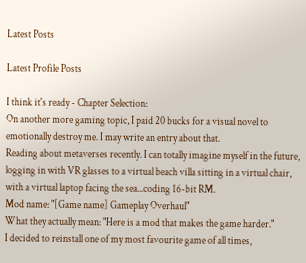Latest Posts

Latest Profile Posts

I think it's ready - Chapter Selection:
On another more gaming topic, I paid 20 bucks for a visual novel to emotionally destroy me. I may write an entry about that.
Reading about metaverses recently. I can totally imagine myself in the future, logging in with VR glasses to a virtual beach villa sitting in a virtual chair, with a virtual laptop facing the sea...coding 16-bit RM.
Mod name: "[Game name] Gameplay Overhaul"
What they actually mean: "Here is a mod that makes the game harder."
I decided to reinstall one of my most favourite game of all times,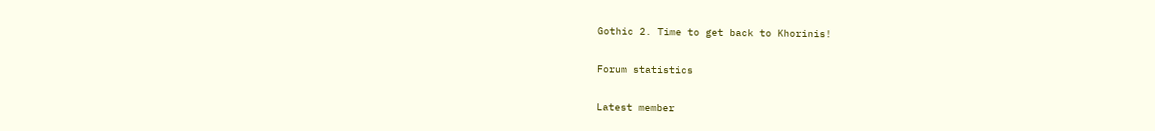Gothic 2. Time to get back to Khorinis!

Forum statistics

Latest member